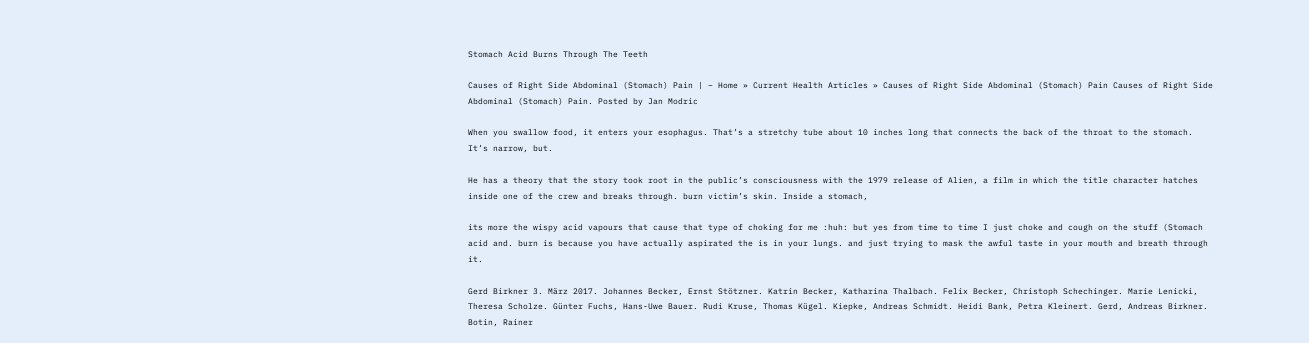Stomach Acid Burns Through The Teeth

Causes of Right Side Abdominal (Stomach) Pain | – Home » Current Health Articles » Causes of Right Side Abdominal (Stomach) Pain Causes of Right Side Abdominal (Stomach) Pain. Posted by Jan Modric

When you swallow food, it enters your esophagus. That’s a stretchy tube about 10 inches long that connects the back of the throat to the stomach. It’s narrow, but.

He has a theory that the story took root in the public’s consciousness with the 1979 release of Alien, a film in which the title character hatches inside one of the crew and breaks through. burn victim’s skin. Inside a stomach,

its more the wispy acid vapours that cause that type of choking for me :huh: but yes from time to time I just choke and cough on the stuff (Stomach acid and. burn is because you have actually aspirated the is in your lungs. and just trying to mask the awful taste in your mouth and breath through it.

Gerd Birkner 3. März 2017. Johannes Becker, Ernst Stötzner. Katrin Becker, Katharina Thalbach. Felix Becker, Christoph Schechinger. Marie Lenicki, Theresa Scholze. Günter Fuchs, Hans-Uwe Bauer. Rudi Kruse, Thomas Kügel. Kiepke, Andreas Schmidt. Heidi Bank, Petra Kleinert. Gerd, Andreas Birkner. Botin, Rainer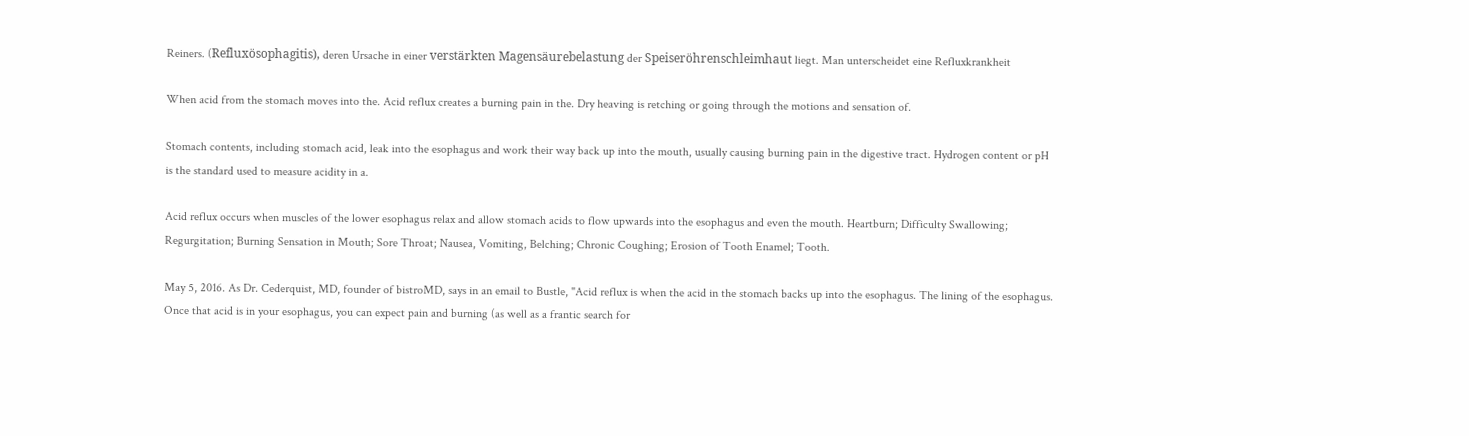Reiners. (Refluxösophagitis), deren Ursache in einer verstärkten Magensäurebelastung der Speiseröhrenschleimhaut liegt. Man unterscheidet eine Refluxkrankheit

When acid from the stomach moves into the. Acid reflux creates a burning pain in the. Dry heaving is retching or going through the motions and sensation of.

Stomach contents, including stomach acid, leak into the esophagus and work their way back up into the mouth, usually causing burning pain in the digestive tract. Hydrogen content or pH is the standard used to measure acidity in a.

Acid reflux occurs when muscles of the lower esophagus relax and allow stomach acids to flow upwards into the esophagus and even the mouth. Heartburn; Difficulty Swallowing; Regurgitation; Burning Sensation in Mouth; Sore Throat; Nausea, Vomiting, Belching; Chronic Coughing; Erosion of Tooth Enamel; Tooth.

May 5, 2016. As Dr. Cederquist, MD, founder of bistroMD, says in an email to Bustle, "Acid reflux is when the acid in the stomach backs up into the esophagus. The lining of the esophagus. Once that acid is in your esophagus, you can expect pain and burning (as well as a frantic search for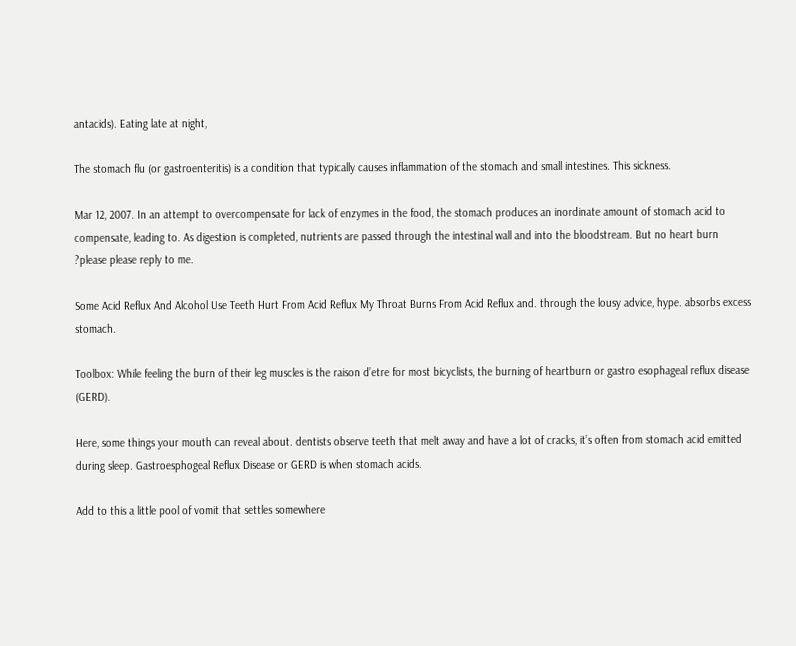antacids). Eating late at night,

The stomach flu (or gastroenteritis) is a condition that typically causes inflammation of the stomach and small intestines. This sickness.

Mar 12, 2007. In an attempt to overcompensate for lack of enzymes in the food, the stomach produces an inordinate amount of stomach acid to compensate, leading to. As digestion is completed, nutrients are passed through the intestinal wall and into the bloodstream. But no heart burn ?please please reply to me.

Some Acid Reflux And Alcohol Use Teeth Hurt From Acid Reflux My Throat Burns From Acid Reflux and. through the lousy advice, hype. absorbs excess stomach.

Toolbox: While feeling the burn of their leg muscles is the raison d’etre for most bicyclists, the burning of heartburn or gastro esophageal reflux disease (GERD).

Here, some things your mouth can reveal about. dentists observe teeth that melt away and have a lot of cracks, it’s often from stomach acid emitted during sleep. Gastroesphogeal Reflux Disease or GERD is when stomach acids.

Add to this a little pool of vomit that settles somewhere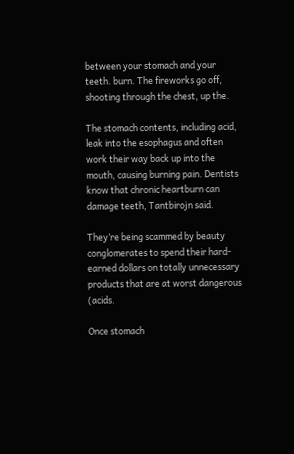between your stomach and your teeth. burn. The fireworks go off, shooting through the chest, up the.

The stomach contents, including acid, leak into the esophagus and often work their way back up into the mouth, causing burning pain. Dentists know that chronic heartburn can damage teeth, Tantbirojn said.

They’re being scammed by beauty conglomerates to spend their hard-earned dollars on totally unnecessary products that are at worst dangerous (acids.

Once stomach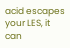acid escapes your LES, it can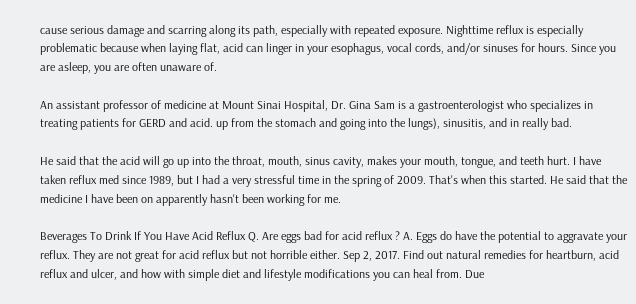cause serious damage and scarring along its path, especially with repeated exposure. Nighttime reflux is especially problematic because when laying flat, acid can linger in your esophagus, vocal cords, and/or sinuses for hours. Since you are asleep, you are often unaware of.

An assistant professor of medicine at Mount Sinai Hospital, Dr. Gina Sam is a gastroenterologist who specializes in treating patients for GERD and acid. up from the stomach and going into the lungs), sinusitis, and in really bad.

He said that the acid will go up into the throat, mouth, sinus cavity, makes your mouth, tongue, and teeth hurt. I have taken reflux med since 1989, but I had a very stressful time in the spring of 2009. That's when this started. He said that the medicine I have been on apparently hasn't been working for me.

Beverages To Drink If You Have Acid Reflux Q. Are eggs bad for acid reflux ? A. Eggs do have the potential to aggravate your reflux. They are not great for acid reflux but not horrible either. Sep 2, 2017. Find out natural remedies for heartburn, acid reflux and ulcer, and how with simple diet and lifestyle modifications you can heal from. Due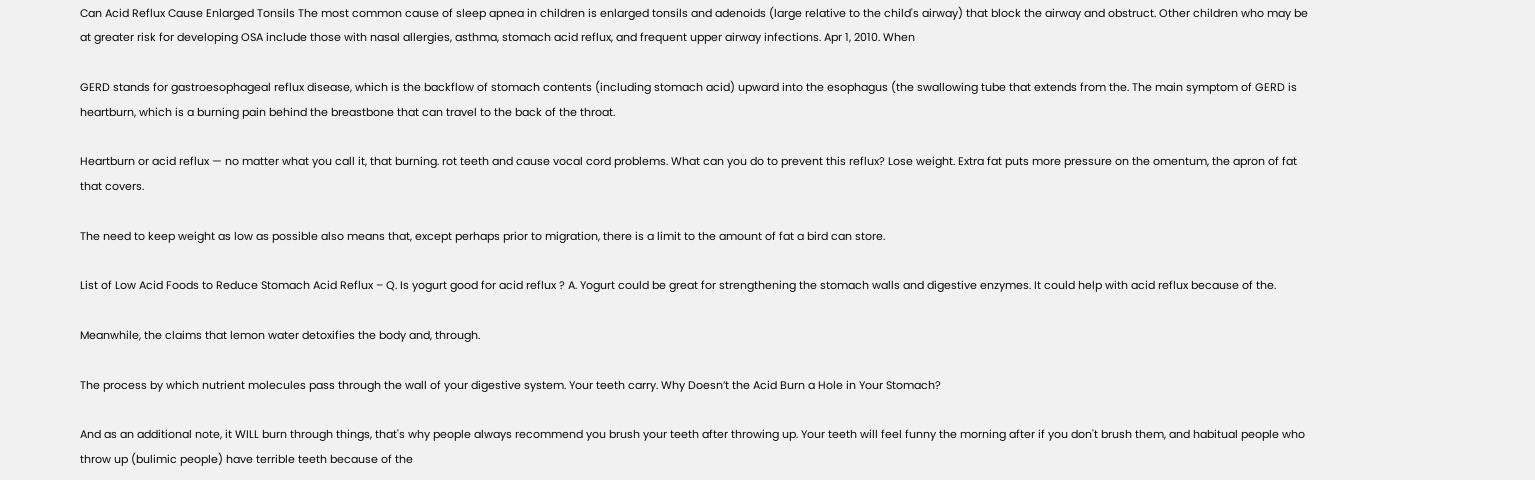Can Acid Reflux Cause Enlarged Tonsils The most common cause of sleep apnea in children is enlarged tonsils and adenoids (large relative to the child's airway) that block the airway and obstruct. Other children who may be at greater risk for developing OSA include those with nasal allergies, asthma, stomach acid reflux, and frequent upper airway infections. Apr 1, 2010. When

GERD stands for gastroesophageal reflux disease, which is the backflow of stomach contents (including stomach acid) upward into the esophagus (the swallowing tube that extends from the. The main symptom of GERD is heartburn, which is a burning pain behind the breastbone that can travel to the back of the throat.

Heartburn or acid reflux — no matter what you call it, that burning. rot teeth and cause vocal cord problems. What can you do to prevent this reflux? Lose weight. Extra fat puts more pressure on the omentum, the apron of fat that covers.

The need to keep weight as low as possible also means that, except perhaps prior to migration, there is a limit to the amount of fat a bird can store.

List of Low Acid Foods to Reduce Stomach Acid Reflux – Q. Is yogurt good for acid reflux ? A. Yogurt could be great for strengthening the stomach walls and digestive enzymes. It could help with acid reflux because of the.

Meanwhile, the claims that lemon water detoxifies the body and, through.

The process by which nutrient molecules pass through the wall of your digestive system. Your teeth carry. Why Doesn’t the Acid Burn a Hole in Your Stomach?

And as an additional note, it WILL burn through things, that's why people always recommend you brush your teeth after throwing up. Your teeth will feel funny the morning after if you don't brush them, and habitual people who throw up (bulimic people) have terrible teeth because of the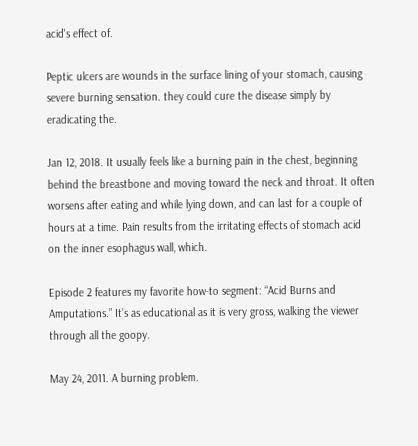acid's effect of.

Peptic ulcers are wounds in the surface lining of your stomach, causing severe burning sensation. they could cure the disease simply by eradicating the.

Jan 12, 2018. It usually feels like a burning pain in the chest, beginning behind the breastbone and moving toward the neck and throat. It often worsens after eating and while lying down, and can last for a couple of hours at a time. Pain results from the irritating effects of stomach acid on the inner esophagus wall, which.

Episode 2 features my favorite how-to segment: “Acid Burns and Amputations.” It’s as educational as it is very gross, walking the viewer through all the goopy.

May 24, 2011. A burning problem.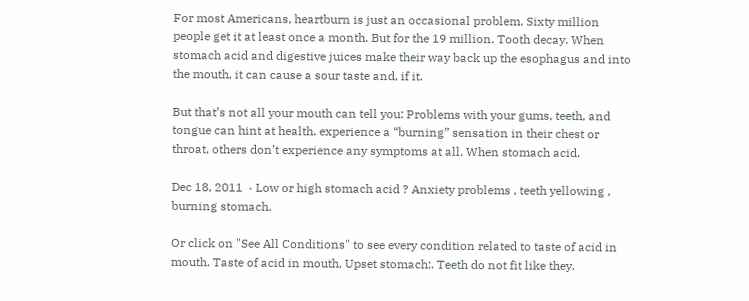For most Americans, heartburn is just an occasional problem. Sixty million people get it at least once a month. But for the 19 million. Tooth decay. When stomach acid and digestive juices make their way back up the esophagus and into the mouth, it can cause a sour taste and, if it.

But that’s not all your mouth can tell you: Problems with your gums, teeth, and tongue can hint at health. experience a “burning” sensation in their chest or throat, others don’t experience any symptoms at all. When stomach acid.

Dec 18, 2011  · Low or high stomach acid ? Anxiety problems , teeth yellowing , burning stomach.

Or click on "See All Conditions" to see every condition related to taste of acid in mouth. Taste of acid in mouth, Upset stomach:. Teeth do not fit like they.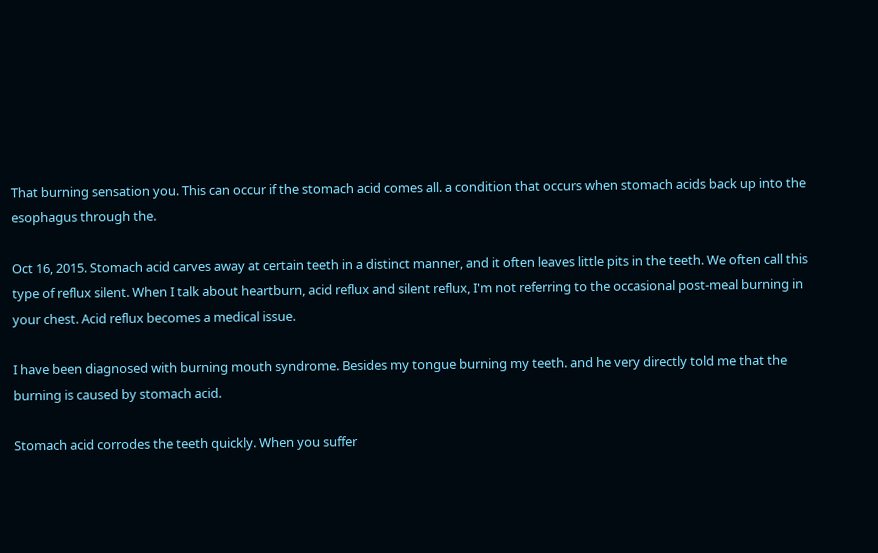That burning sensation you. This can occur if the stomach acid comes all. a condition that occurs when stomach acids back up into the esophagus through the.

Oct 16, 2015. Stomach acid carves away at certain teeth in a distinct manner, and it often leaves little pits in the teeth. We often call this type of reflux silent. When I talk about heartburn, acid reflux and silent reflux, I'm not referring to the occasional post-meal burning in your chest. Acid reflux becomes a medical issue.

I have been diagnosed with burning mouth syndrome. Besides my tongue burning my teeth. and he very directly told me that the burning is caused by stomach acid.

Stomach acid corrodes the teeth quickly. When you suffer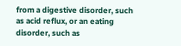from a digestive disorder, such as acid reflux, or an eating disorder, such as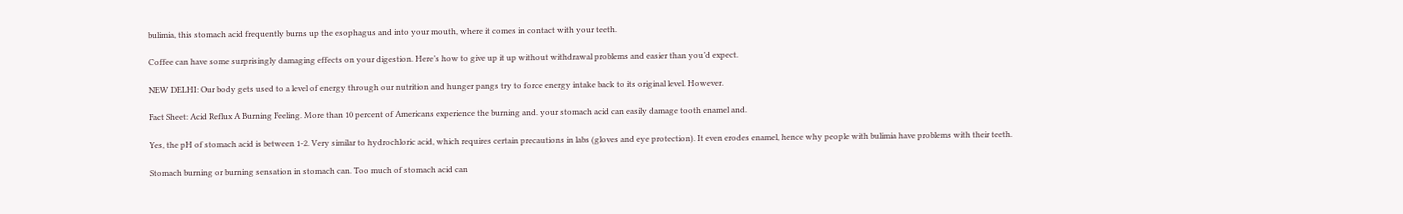bulimia, this stomach acid frequently burns up the esophagus and into your mouth, where it comes in contact with your teeth.

Coffee can have some surprisingly damaging effects on your digestion. Here’s how to give up it up without withdrawal problems and easier than you’d expect.

NEW DELHI: Our body gets used to a level of energy through our nutrition and hunger pangs try to force energy intake back to its original level. However.

Fact Sheet: Acid Reflux A Burning Feeling. More than 10 percent of Americans experience the burning and. your stomach acid can easily damage tooth enamel and.

Yes, the pH of stomach acid is between 1-2. Very similar to hydrochloric acid, which requires certain precautions in labs (gloves and eye protection). It even erodes enamel, hence why people with bulimia have problems with their teeth.

Stomach burning or burning sensation in stomach can. Too much of stomach acid can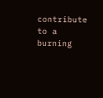contribute to a burning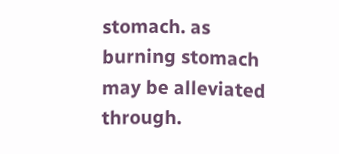stomach. as burning stomach may be alleviated through.